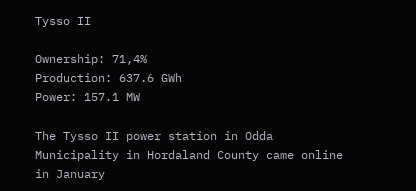Tysso II

Ownership: 71,4%
Production: 637.6 GWh
Power: 157.1 MW

The Tysso II power station in Odda Municipality in Hordaland County came online in January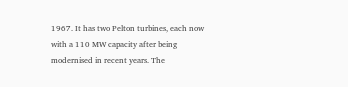1967. It has two Pelton turbines, each now with a 110 MW capacity after being modernised in recent years. The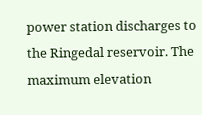power station discharges to the Ringedal reservoir. The maximum elevation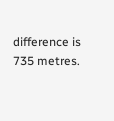difference is 735 metres.